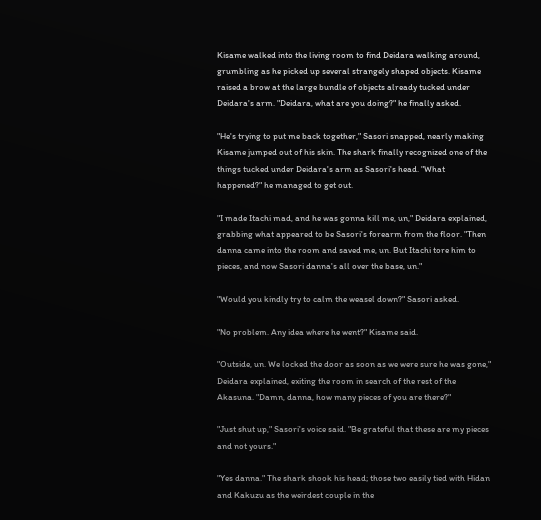Kisame walked into the living room to find Deidara walking around, grumbling as he picked up several strangely shaped objects. Kisame raised a brow at the large bundle of objects already tucked under Deidara's arm. "Deidara, what are you doing?" he finally asked.

"He's trying to put me back together," Sasori snapped, nearly making Kisame jumped out of his skin. The shark finally recognized one of the things tucked under Deidara's arm as Sasori's head. "What happened?" he managed to get out.

"I made Itachi mad, and he was gonna kill me, un," Deidara explained, grabbing what appeared to be Sasori's forearm from the floor. "Then danna came into the room and saved me, un. But Itachi tore him to pieces, and now Sasori danna's all over the base, un."

"Would you kindly try to calm the weasel down?" Sasori asked.

"No problem. Any idea where he went?" Kisame said.

"Outside, un. We locked the door as soon as we were sure he was gone," Deidara explained, exiting the room in search of the rest of the Akasuna. "Damn, danna, how many pieces of you are there?"

"Just shut up," Sasori's voice said. "Be grateful that these are my pieces and not yours."

"Yes danna." The shark shook his head; those two easily tied with Hidan and Kakuzu as the weirdest couple in the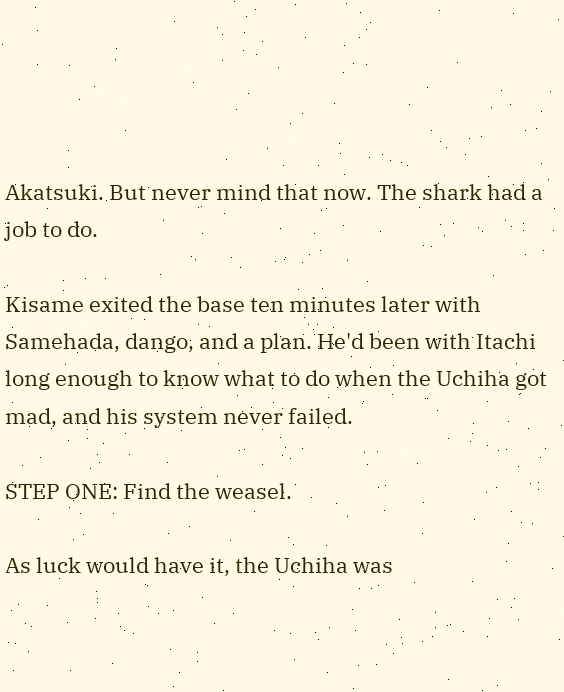Akatsuki. But never mind that now. The shark had a job to do.

Kisame exited the base ten minutes later with Samehada, dango, and a plan. He'd been with Itachi long enough to know what to do when the Uchiha got mad, and his system never failed.

STEP ONE: Find the weasel.

As luck would have it, the Uchiha was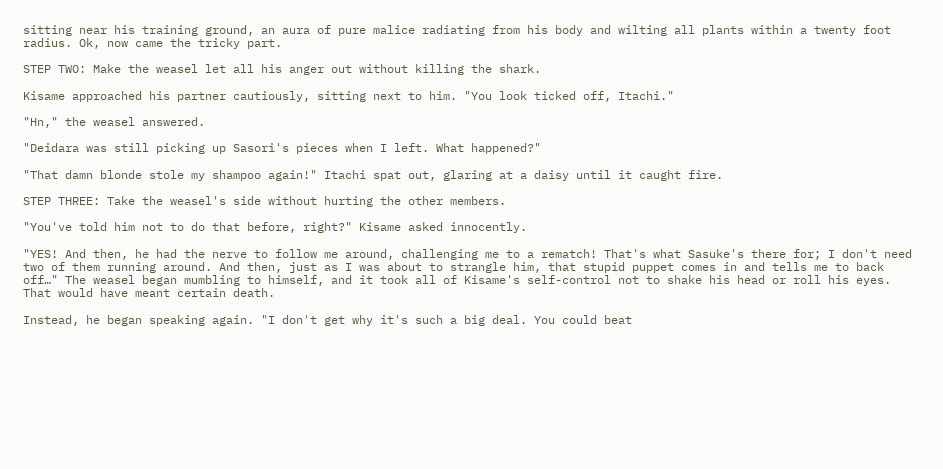sitting near his training ground, an aura of pure malice radiating from his body and wilting all plants within a twenty foot radius. Ok, now came the tricky part.

STEP TWO: Make the weasel let all his anger out without killing the shark.

Kisame approached his partner cautiously, sitting next to him. "You look ticked off, Itachi."

"Hn," the weasel answered.

"Deidara was still picking up Sasori's pieces when I left. What happened?"

"That damn blonde stole my shampoo again!" Itachi spat out, glaring at a daisy until it caught fire.

STEP THREE: Take the weasel's side without hurting the other members.

"You've told him not to do that before, right?" Kisame asked innocently.

"YES! And then, he had the nerve to follow me around, challenging me to a rematch! That's what Sasuke's there for; I don't need two of them running around. And then, just as I was about to strangle him, that stupid puppet comes in and tells me to back off…" The weasel began mumbling to himself, and it took all of Kisame's self-control not to shake his head or roll his eyes. That would have meant certain death.

Instead, he began speaking again. "I don't get why it's such a big deal. You could beat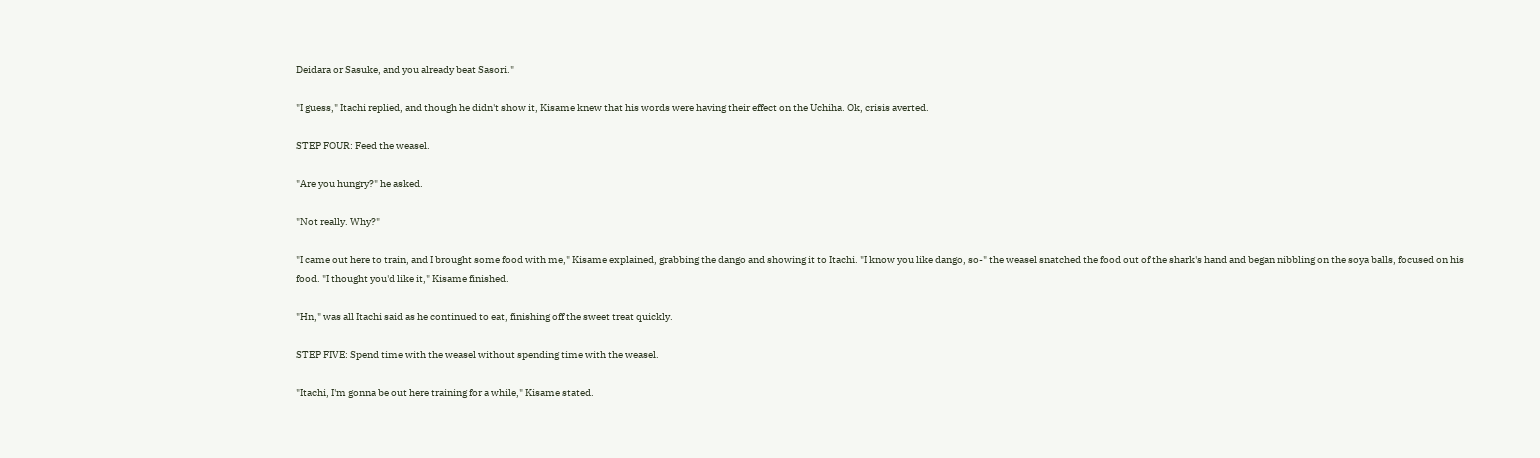Deidara or Sasuke, and you already beat Sasori."

"I guess," Itachi replied, and though he didn't show it, Kisame knew that his words were having their effect on the Uchiha. Ok, crisis averted.

STEP FOUR: Feed the weasel.

"Are you hungry?" he asked.

"Not really. Why?"

"I came out here to train, and I brought some food with me," Kisame explained, grabbing the dango and showing it to Itachi. "I know you like dango, so-" the weasel snatched the food out of the shark's hand and began nibbling on the soya balls, focused on his food. "I thought you'd like it," Kisame finished.

"Hn," was all Itachi said as he continued to eat, finishing off the sweet treat quickly.

STEP FIVE: Spend time with the weasel without spending time with the weasel.

"Itachi, I'm gonna be out here training for a while," Kisame stated.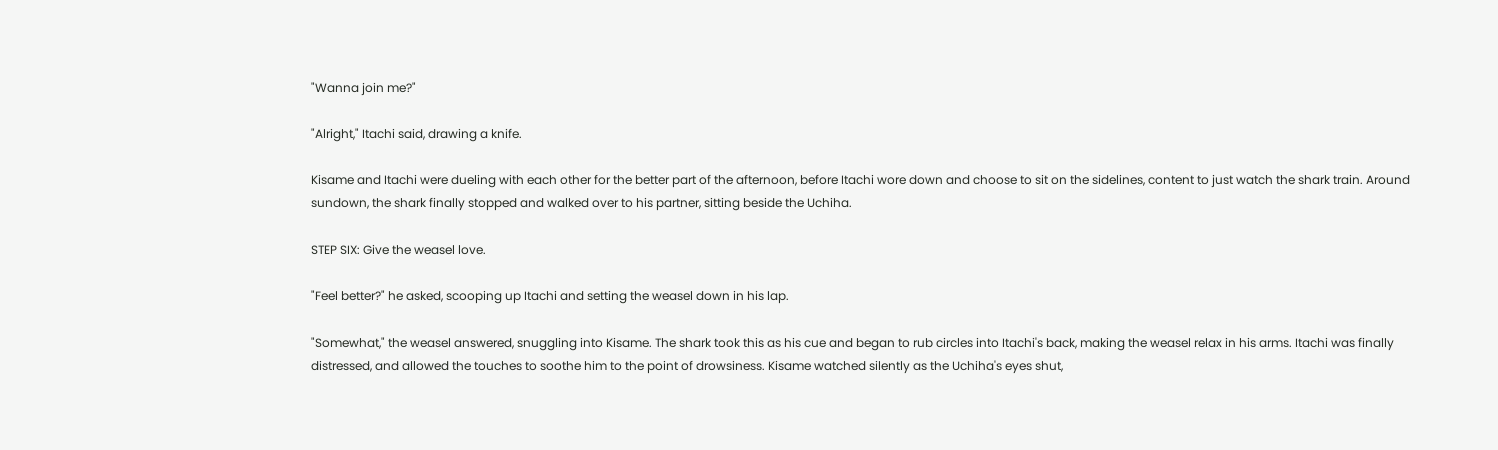"Wanna join me?"

"Alright," Itachi said, drawing a knife.

Kisame and Itachi were dueling with each other for the better part of the afternoon, before Itachi wore down and choose to sit on the sidelines, content to just watch the shark train. Around sundown, the shark finally stopped and walked over to his partner, sitting beside the Uchiha.

STEP SIX: Give the weasel love.

"Feel better?" he asked, scooping up Itachi and setting the weasel down in his lap.

"Somewhat," the weasel answered, snuggling into Kisame. The shark took this as his cue and began to rub circles into Itachi's back, making the weasel relax in his arms. Itachi was finally distressed, and allowed the touches to soothe him to the point of drowsiness. Kisame watched silently as the Uchiha's eyes shut,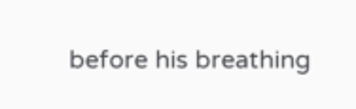before his breathing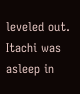leveled out. Itachi was asleep in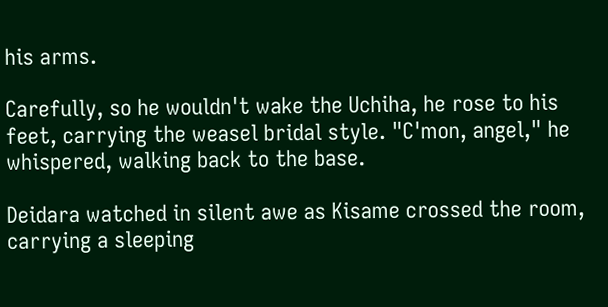his arms.

Carefully, so he wouldn't wake the Uchiha, he rose to his feet, carrying the weasel bridal style. "C'mon, angel," he whispered, walking back to the base.

Deidara watched in silent awe as Kisame crossed the room, carrying a sleeping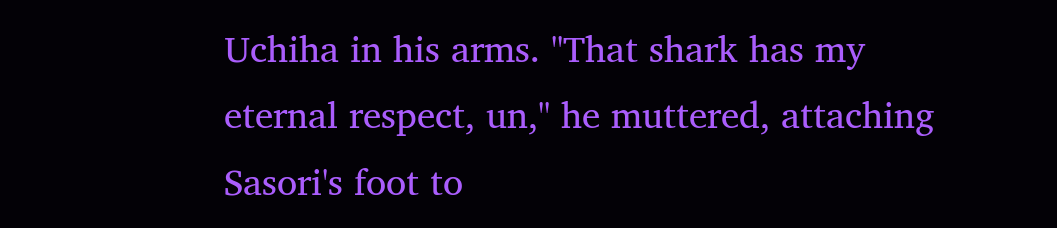Uchiha in his arms. "That shark has my eternal respect, un," he muttered, attaching Sasori's foot to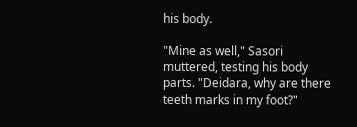his body.

"Mine as well," Sasori muttered, testing his body parts. "Deidara, why are there teeth marks in my foot?"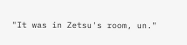"It was in Zetsu's room, un."